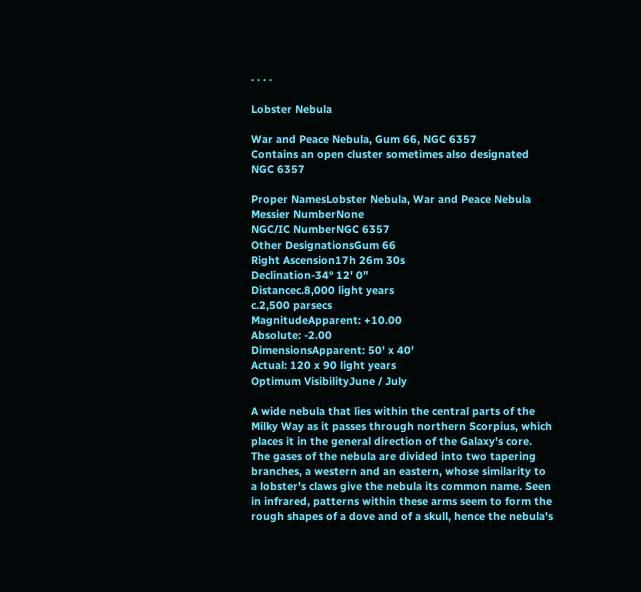· · · ·

Lobster Nebula

War and Peace Nebula, Gum 66, NGC 6357
Contains an open cluster sometimes also designated NGC 6357

Proper NamesLobster Nebula, War and Peace Nebula
Messier NumberNone
NGC/IC NumberNGC 6357
Other DesignationsGum 66
Right Ascension17h 26m 30s
Declination-34° 12' 0"
Distancec.8,000 light years
c.2,500 parsecs
MagnitudeApparent: +10.00
Absolute: -2.00
DimensionsApparent: 50' x 40'
Actual: 120 x 90 light years
Optimum VisibilityJune / July

A wide nebula that lies within the central parts of the Milky Way as it passes through northern Scorpius, which places it in the general direction of the Galaxy's core. The gases of the nebula are divided into two tapering branches, a western and an eastern, whose similarity to a lobster's claws give the nebula its common name. Seen in infrared, patterns within these arms seem to form the rough shapes of a dove and of a skull, hence the nebula's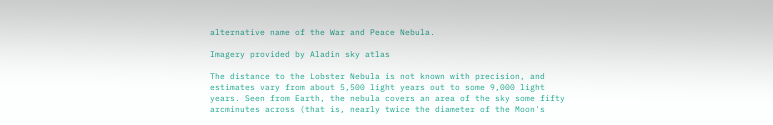alternative name of the War and Peace Nebula.

Imagery provided by Aladin sky atlas

The distance to the Lobster Nebula is not known with precision, and estimates vary from about 5,500 light years out to some 9,000 light years. Seen from Earth, the nebula covers an area of the sky some fifty arcminutes across (that is, nearly twice the diameter of the Moon's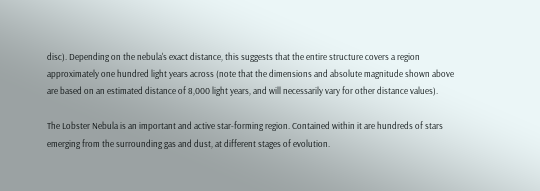disc). Depending on the nebula's exact distance, this suggests that the entire structure covers a region approximately one hundred light years across (note that the dimensions and absolute magnitude shown above are based on an estimated distance of 8,000 light years, and will necessarily vary for other distance values).

The Lobster Nebula is an important and active star-forming region. Contained within it are hundreds of stars emerging from the surrounding gas and dust, at different stages of evolution.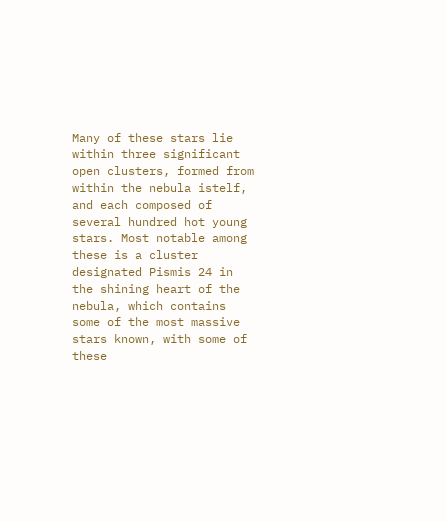Many of these stars lie within three significant open clusters, formed from within the nebula istelf, and each composed of several hundred hot young stars. Most notable among these is a cluster designated Pismis 24 in the shining heart of the nebula, which contains some of the most massive stars known, with some of these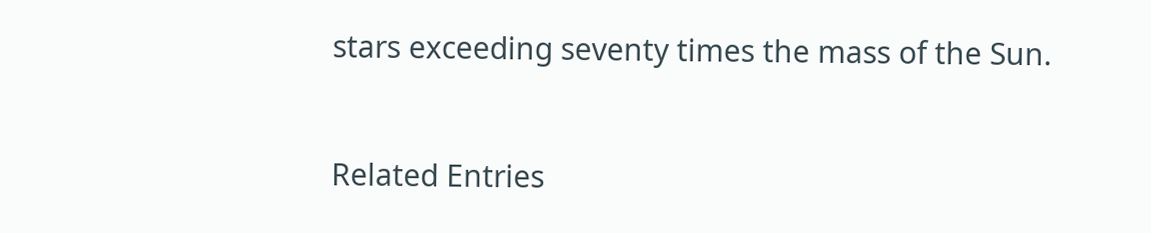stars exceeding seventy times the mass of the Sun.


Related Entries